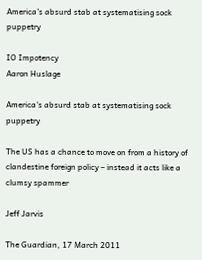America’s absurd stab at systematising sock puppetry

IO Impotency
Aaron Huslage

America's absurd stab at systematising sock puppetry

The US has a chance to move on from a history of clandestine foreign policy – instead it acts like a clumsy spammer

Jeff Jarvis

The Guardian, 17 March 2011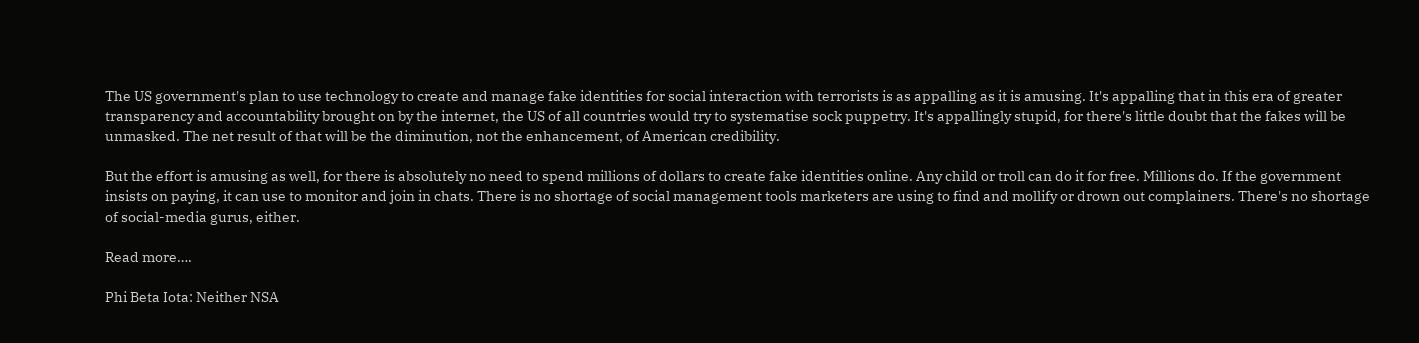The US government's plan to use technology to create and manage fake identities for social interaction with terrorists is as appalling as it is amusing. It's appalling that in this era of greater transparency and accountability brought on by the internet, the US of all countries would try to systematise sock puppetry. It's appallingly stupid, for there's little doubt that the fakes will be unmasked. The net result of that will be the diminution, not the enhancement, of American credibility.

But the effort is amusing as well, for there is absolutely no need to spend millions of dollars to create fake identities online. Any child or troll can do it for free. Millions do. If the government insists on paying, it can use to monitor and join in chats. There is no shortage of social management tools marketers are using to find and mollify or drown out complainers. There's no shortage of social-media gurus, either.

Read more….

Phi Beta Iota: Neither NSA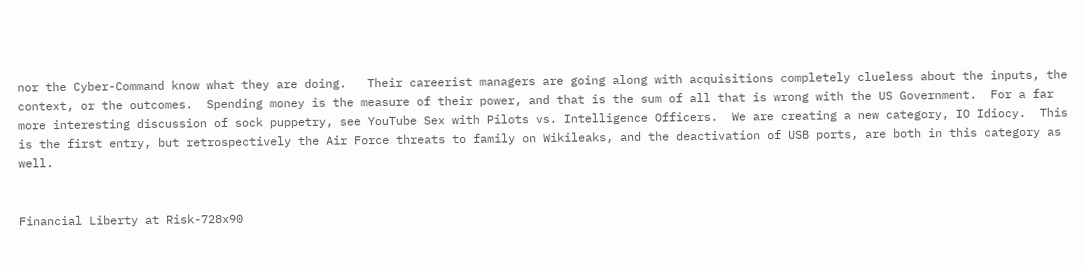nor the Cyber-Command know what they are doing.   Their careerist managers are going along with acquisitions completely clueless about the inputs, the context, or the outcomes.  Spending money is the measure of their power, and that is the sum of all that is wrong with the US Government.  For a far more interesting discussion of sock puppetry, see YouTube Sex with Pilots vs. Intelligence Officers.  We are creating a new category, IO Idiocy.  This is the first entry, but retrospectively the Air Force threats to family on Wikileaks, and the deactivation of USB ports, are both in this category as well.


Financial Liberty at Risk-728x90